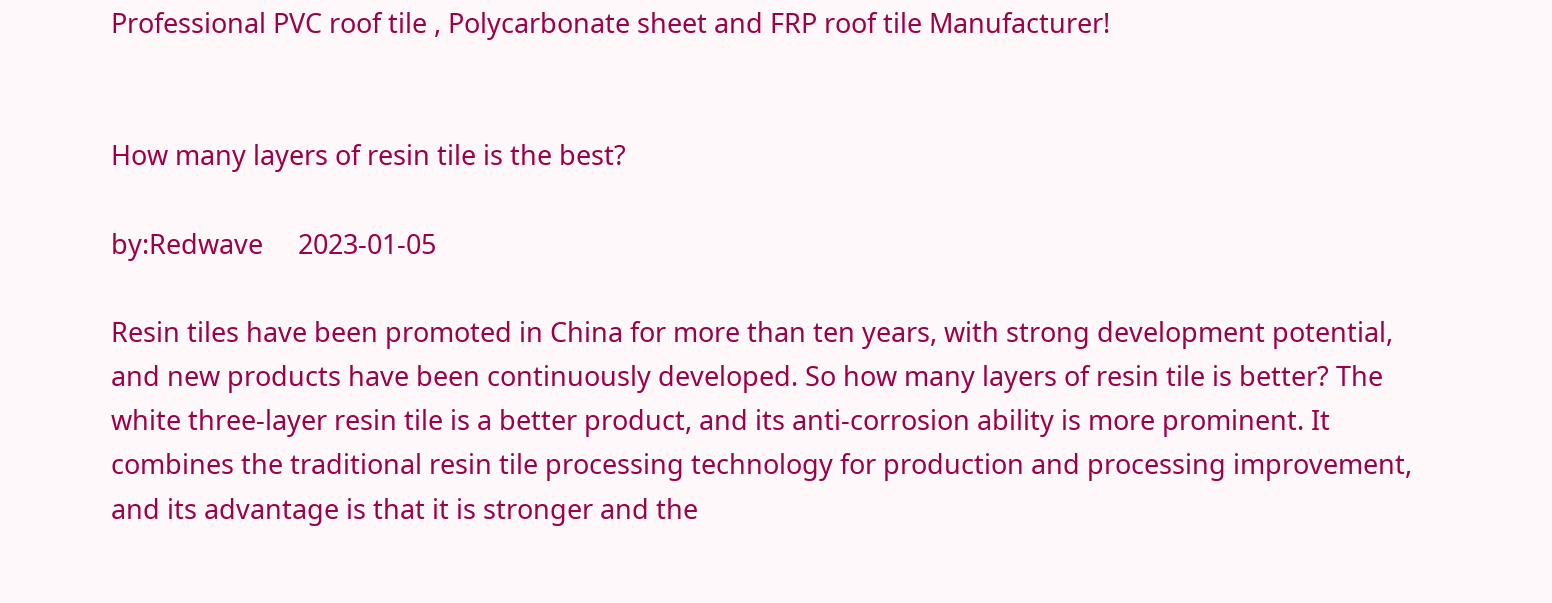Professional PVC roof tile , Polycarbonate sheet and FRP roof tile Manufacturer!


How many layers of resin tile is the best?

by:Redwave     2023-01-05

Resin tiles have been promoted in China for more than ten years, with strong development potential, and new products have been continuously developed. So how many layers of resin tile is better? The white three-layer resin tile is a better product, and its anti-corrosion ability is more prominent. It combines the traditional resin tile processing technology for production and processing improvement, and its advantage is that it is stronger and the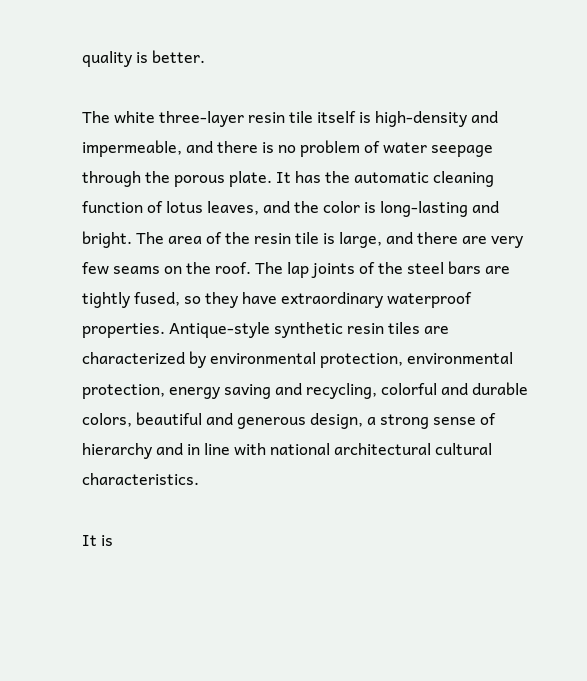quality is better.

The white three-layer resin tile itself is high-density and impermeable, and there is no problem of water seepage through the porous plate. It has the automatic cleaning function of lotus leaves, and the color is long-lasting and bright. The area of the resin tile is large, and there are very few seams on the roof. The lap joints of the steel bars are tightly fused, so they have extraordinary waterproof properties. Antique-style synthetic resin tiles are characterized by environmental protection, environmental protection, energy saving and recycling, colorful and durable colors, beautiful and generous design, a strong sense of hierarchy and in line with national architectural cultural characteristics.

It is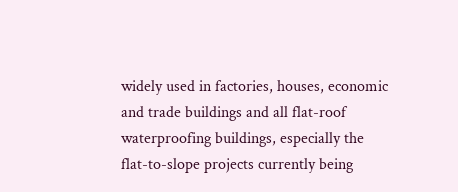widely used in factories, houses, economic and trade buildings and all flat-roof waterproofing buildings, especially the flat-to-slope projects currently being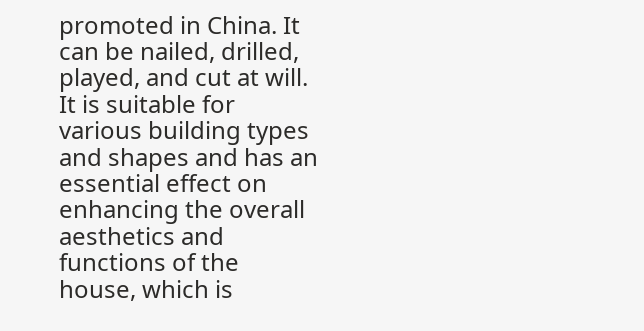promoted in China. It can be nailed, drilled, played, and cut at will. It is suitable for various building types and shapes and has an essential effect on enhancing the overall aesthetics and functions of the house, which is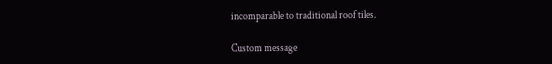incomparable to traditional roof tiles.

Custom message